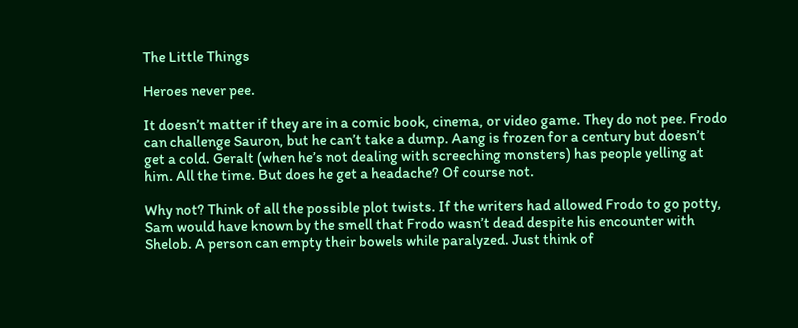The Little Things

Heroes never pee.

It doesn’t matter if they are in a comic book, cinema, or video game. They do not pee. Frodo can challenge Sauron, but he can’t take a dump. Aang is frozen for a century but doesn’t get a cold. Geralt (when he’s not dealing with screeching monsters) has people yelling at him. All the time. But does he get a headache? Of course not.

Why not? Think of all the possible plot twists. If the writers had allowed Frodo to go potty, Sam would have known by the smell that Frodo wasn’t dead despite his encounter with Shelob. A person can empty their bowels while paralyzed. Just think of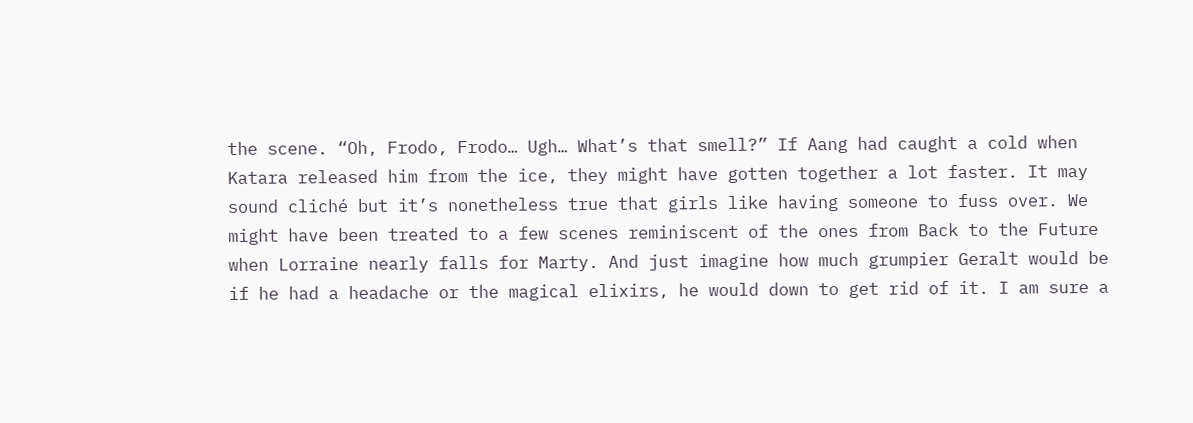the scene. “Oh, Frodo, Frodo… Ugh… What’s that smell?” If Aang had caught a cold when Katara released him from the ice, they might have gotten together a lot faster. It may sound cliché but it’s nonetheless true that girls like having someone to fuss over. We might have been treated to a few scenes reminiscent of the ones from Back to the Future when Lorraine nearly falls for Marty. And just imagine how much grumpier Geralt would be if he had a headache or the magical elixirs, he would down to get rid of it. I am sure a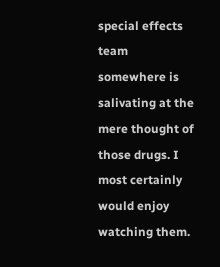special effects team somewhere is salivating at the mere thought of those drugs. I most certainly would enjoy watching them.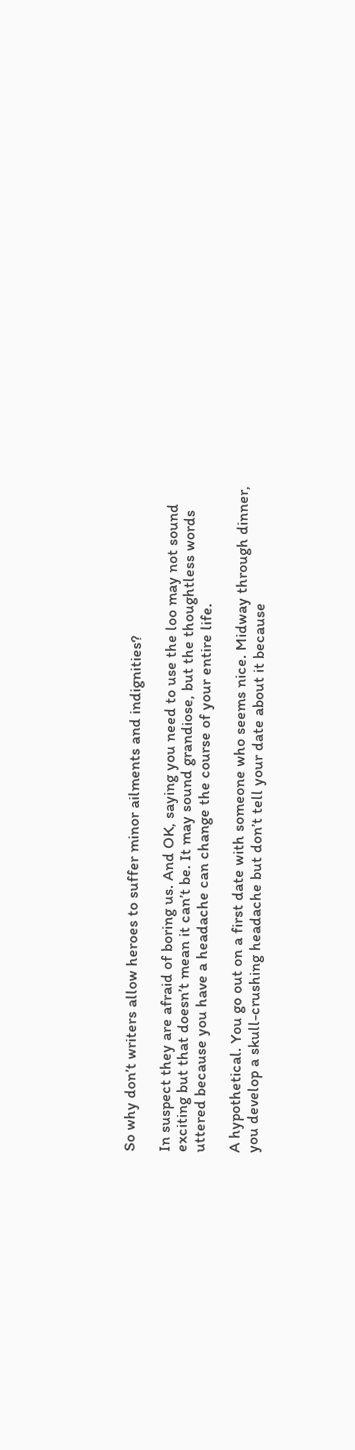So why don’t writers allow heroes to suffer minor ailments and indignities?

In suspect they are afraid of boring us. And OK, saying you need to use the loo may not sound exciting but that doesn’t mean it can’t be. It may sound grandiose, but the thoughtless words uttered because you have a headache can change the course of your entire life.

A hypothetical. You go out on a first date with someone who seems nice. Midway through dinner, you develop a skull-crushing headache but don’t tell your date about it because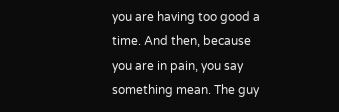you are having too good a time. And then, because you are in pain, you say something mean. The guy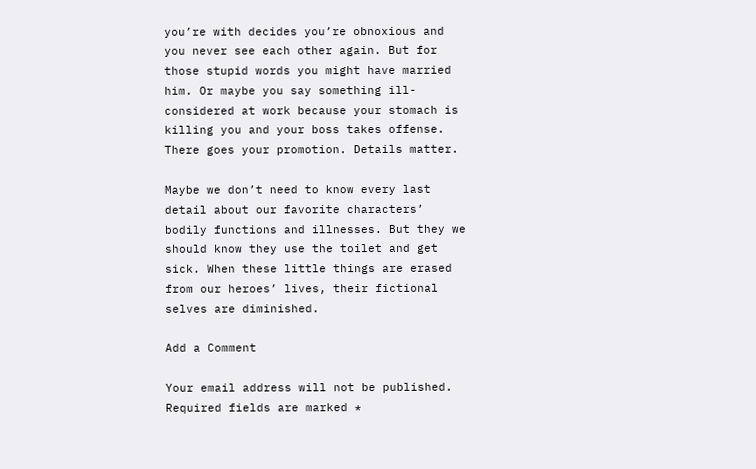you’re with decides you’re obnoxious and you never see each other again. But for those stupid words you might have married him. Or maybe you say something ill-considered at work because your stomach is killing you and your boss takes offense. There goes your promotion. Details matter.

Maybe we don’t need to know every last detail about our favorite characters’ bodily functions and illnesses. But they we should know they use the toilet and get sick. When these little things are erased from our heroes’ lives, their fictional selves are diminished.

Add a Comment

Your email address will not be published. Required fields are marked *